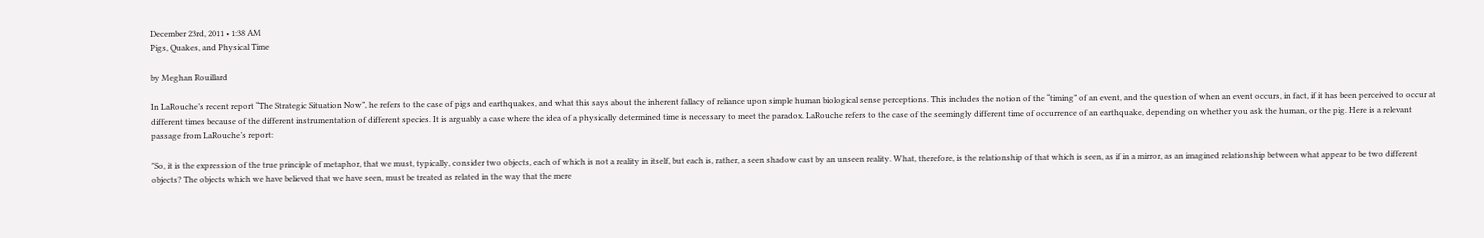December 23rd, 2011 • 1:38 AM
Pigs, Quakes, and Physical Time

by Meghan Rouillard

In LaRouche’s recent report “The Strategic Situation Now”, he refers to the case of pigs and earthquakes, and what this says about the inherent fallacy of reliance upon simple human biological sense perceptions. This includes the notion of the “timing” of an event, and the question of when an event occurs, in fact, if it has been perceived to occur at different times because of the different instrumentation of different species. It is arguably a case where the idea of a physically determined time is necessary to meet the paradox. LaRouche refers to the case of the seemingly different time of occurrence of an earthquake, depending on whether you ask the human, or the pig. Here is a relevant passage from LaRouche’s report:

"So, it is the expression of the true principle of metaphor, that we must, typically, consider two objects, each of which is not a reality in itself, but each is, rather, a seen shadow cast by an unseen reality. What, therefore, is the relationship of that which is seen, as if in a mirror, as an imagined relationship between what appear to be two different objects? The objects which we have believed that we have seen, must be treated as related in the way that the mere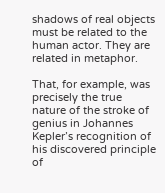shadows of real objects must be related to the human actor. They are related in metaphor.

That, for example, was precisely the true nature of the stroke of genius in Johannes Kepler’s recognition of his discovered principle of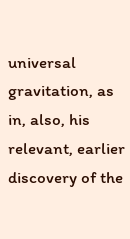universal gravitation, as in, also, his relevant, earlier discovery of the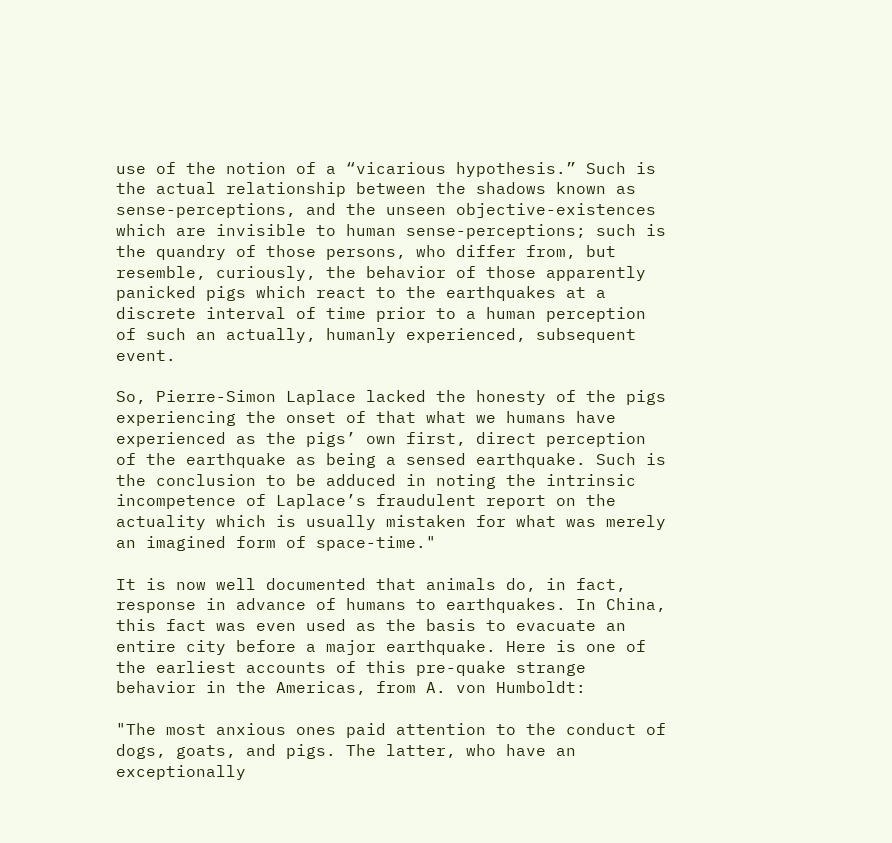use of the notion of a “vicarious hypothesis.” Such is the actual relationship between the shadows known as sense-perceptions, and the unseen objective-existences which are invisible to human sense-perceptions; such is the quandry of those persons, who differ from, but resemble, curiously, the behavior of those apparently panicked pigs which react to the earthquakes at a discrete interval of time prior to a human perception of such an actually, humanly experienced, subsequent event.

So, Pierre-Simon Laplace lacked the honesty of the pigs experiencing the onset of that what we humans have experienced as the pigs’ own first, direct perception of the earthquake as being a sensed earthquake. Such is the conclusion to be adduced in noting the intrinsic incompetence of Laplace’s fraudulent report on the actuality which is usually mistaken for what was merely an imagined form of space-time."

It is now well documented that animals do, in fact, response in advance of humans to earthquakes. In China, this fact was even used as the basis to evacuate an entire city before a major earthquake. Here is one of the earliest accounts of this pre-quake strange behavior in the Americas, from A. von Humboldt:

"The most anxious ones paid attention to the conduct of dogs, goats, and pigs. The latter, who have an exceptionally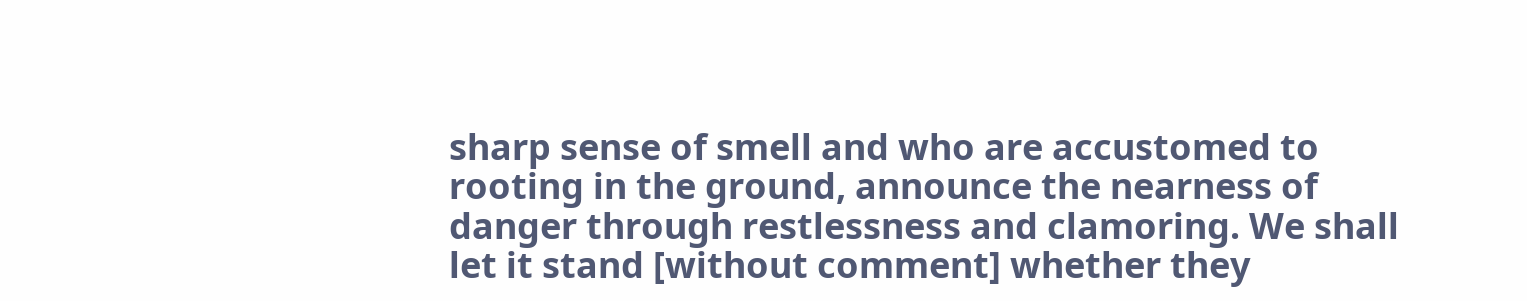sharp sense of smell and who are accustomed to rooting in the ground, announce the nearness of danger through restlessness and clamoring. We shall let it stand [without comment] whether they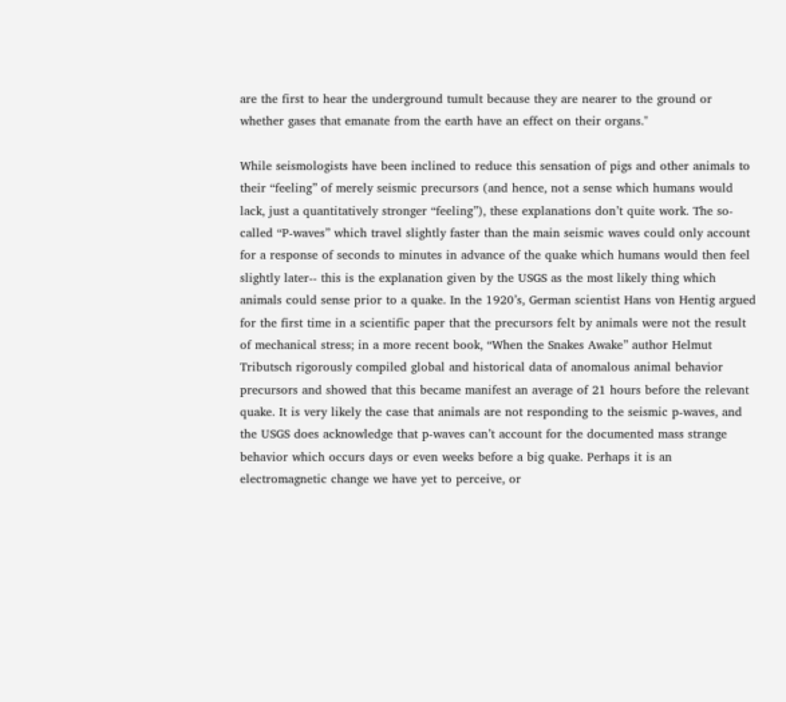are the first to hear the underground tumult because they are nearer to the ground or whether gases that emanate from the earth have an effect on their organs."

While seismologists have been inclined to reduce this sensation of pigs and other animals to their “feeling” of merely seismic precursors (and hence, not a sense which humans would lack, just a quantitatively stronger “feeling”), these explanations don’t quite work. The so-called “P-waves” which travel slightly faster than the main seismic waves could only account for a response of seconds to minutes in advance of the quake which humans would then feel slightly later-- this is the explanation given by the USGS as the most likely thing which animals could sense prior to a quake. In the 1920’s, German scientist Hans von Hentig argued for the first time in a scientific paper that the precursors felt by animals were not the result of mechanical stress; in a more recent book, “When the Snakes Awake” author Helmut Tributsch rigorously compiled global and historical data of anomalous animal behavior precursors and showed that this became manifest an average of 21 hours before the relevant quake. It is very likely the case that animals are not responding to the seismic p-waves, and the USGS does acknowledge that p-waves can’t account for the documented mass strange behavior which occurs days or even weeks before a big quake. Perhaps it is an electromagnetic change we have yet to perceive, or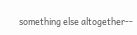something else altogether--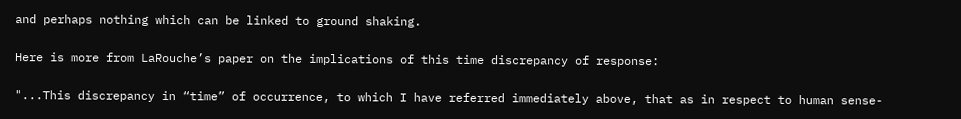and perhaps nothing which can be linked to ground shaking.

Here is more from LaRouche’s paper on the implications of this time discrepancy of response:

"...This discrepancy in “time” of occurrence, to which I have referred immediately above, that as in respect to human sense-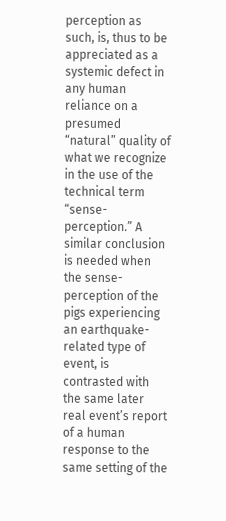perception as such, is, thus to be appreciated as a systemic defect in any human reliance on a presumed “natural” quality of what we recognize in the use of the technical term “sense-perception.” A similar conclusion is needed when the sense-perception of the pigs experiencing an earthquake-related type of event, is contrasted with the same later real event’s report of a human response to the same setting of the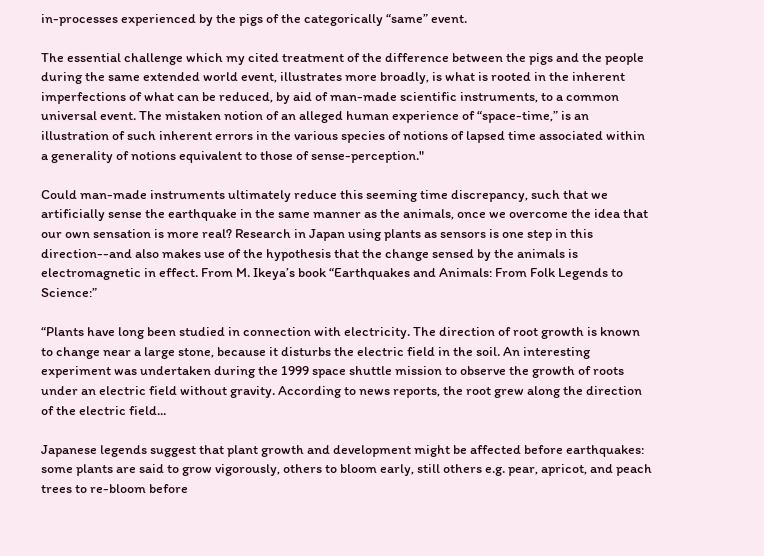in-processes experienced by the pigs of the categorically “same” event.

The essential challenge which my cited treatment of the difference between the pigs and the people during the same extended world event, illustrates more broadly, is what is rooted in the inherent imperfections of what can be reduced, by aid of man-made scientific instruments, to a common universal event. The mistaken notion of an alleged human experience of “space-time,” is an illustration of such inherent errors in the various species of notions of lapsed time associated within a generality of notions equivalent to those of sense-perception."

Could man-made instruments ultimately reduce this seeming time discrepancy, such that we artificially sense the earthquake in the same manner as the animals, once we overcome the idea that our own sensation is more real? Research in Japan using plants as sensors is one step in this direction--and also makes use of the hypothesis that the change sensed by the animals is electromagnetic in effect. From M. Ikeya’s book “Earthquakes and Animals: From Folk Legends to Science:”

“Plants have long been studied in connection with electricity. The direction of root growth is known to change near a large stone, because it disturbs the electric field in the soil. An interesting experiment was undertaken during the 1999 space shuttle mission to observe the growth of roots under an electric field without gravity. According to news reports, the root grew along the direction of the electric field...

Japanese legends suggest that plant growth and development might be affected before earthquakes: some plants are said to grow vigorously, others to bloom early, still others e.g. pear, apricot, and peach trees to re-bloom before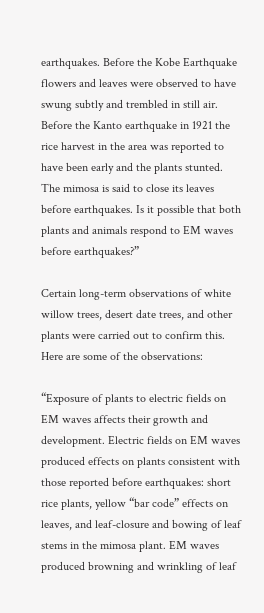earthquakes. Before the Kobe Earthquake flowers and leaves were observed to have swung subtly and trembled in still air. Before the Kanto earthquake in 1921 the rice harvest in the area was reported to have been early and the plants stunted. The mimosa is said to close its leaves before earthquakes. Is it possible that both plants and animals respond to EM waves before earthquakes?”

Certain long-term observations of white willow trees, desert date trees, and other plants were carried out to confirm this. Here are some of the observations:

“Exposure of plants to electric fields on EM waves affects their growth and development. Electric fields on EM waves produced effects on plants consistent with those reported before earthquakes: short rice plants, yellow “bar code” effects on leaves, and leaf-closure and bowing of leaf stems in the mimosa plant. EM waves produced browning and wrinkling of leaf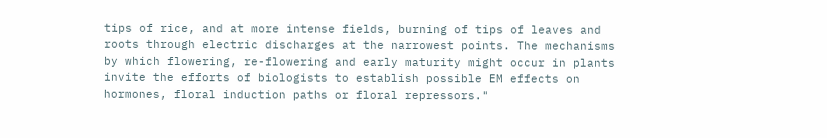tips of rice, and at more intense fields, burning of tips of leaves and roots through electric discharges at the narrowest points. The mechanisms by which flowering, re-flowering and early maturity might occur in plants invite the efforts of biologists to establish possible EM effects on hormones, floral induction paths or floral repressors."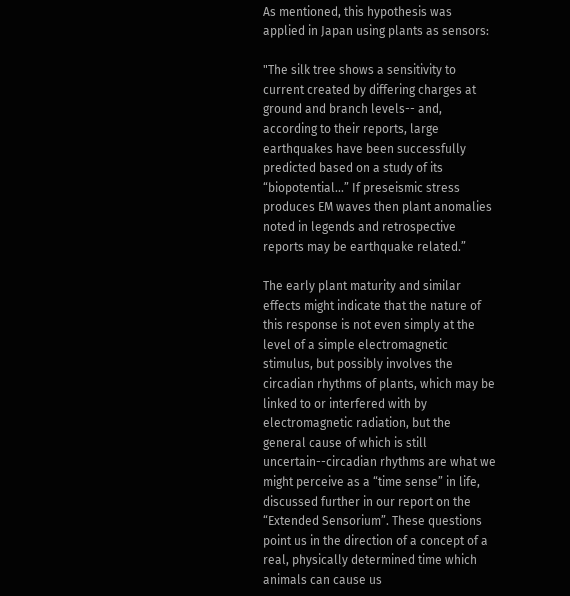As mentioned, this hypothesis was applied in Japan using plants as sensors:

"The silk tree shows a sensitivity to current created by differing charges at ground and branch levels-- and, according to their reports, large earthquakes have been successfully predicted based on a study of its “biopotential...” If preseismic stress produces EM waves then plant anomalies noted in legends and retrospective reports may be earthquake related.”

The early plant maturity and similar effects might indicate that the nature of this response is not even simply at the level of a simple electromagnetic stimulus, but possibly involves the circadian rhythms of plants, which may be linked to or interfered with by electromagnetic radiation, but the general cause of which is still uncertain--circadian rhythms are what we might perceive as a “time sense” in life, discussed further in our report on the “Extended Sensorium”. These questions point us in the direction of a concept of a real, physically determined time which animals can cause us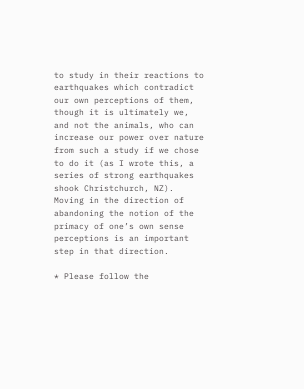to study in their reactions to earthquakes which contradict our own perceptions of them, though it is ultimately we, and not the animals, who can increase our power over nature from such a study if we chose to do it (as I wrote this, a series of strong earthquakes shook Christchurch, NZ). Moving in the direction of abandoning the notion of the primacy of one’s own sense perceptions is an important step in that direction.

* Please follow the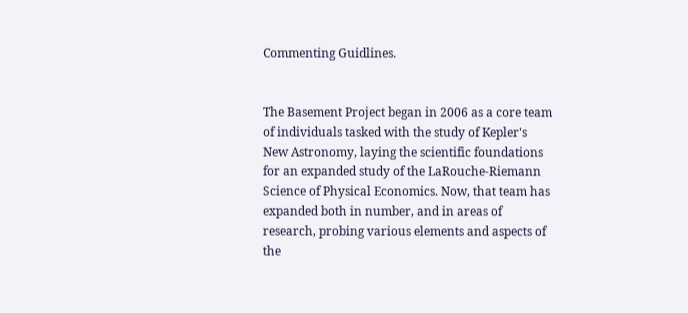Commenting Guidlines.


The Basement Project began in 2006 as a core team of individuals tasked with the study of Kepler's New Astronomy, laying the scientific foundations for an expanded study of the LaRouche-Riemann Science of Physical Economics. Now, that team has expanded both in number, and in areas of research, probing various elements and aspects of the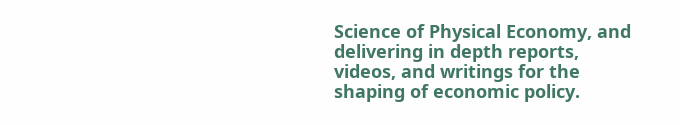Science of Physical Economy, and delivering in depth reports, videos, and writings for the shaping of economic policy.